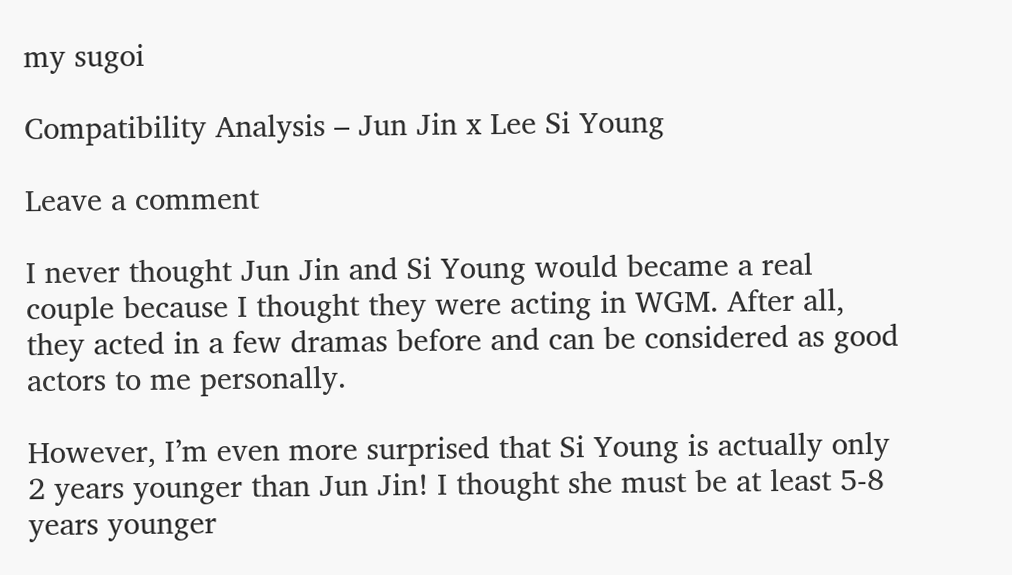my sugoi

Compatibility Analysis – Jun Jin x Lee Si Young

Leave a comment

I never thought Jun Jin and Si Young would became a real couple because I thought they were acting in WGM. After all, they acted in a few dramas before and can be considered as good actors to me personally.

However, I’m even more surprised that Si Young is actually only 2 years younger than Jun Jin! I thought she must be at least 5-8 years younger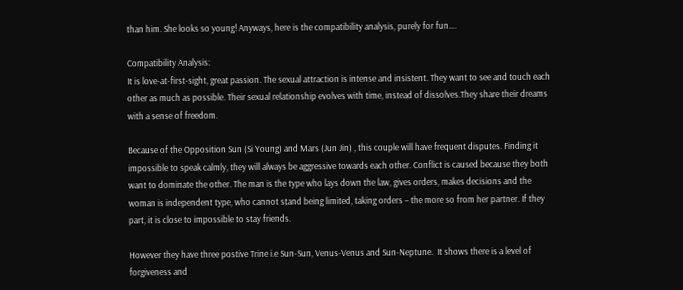than him. She looks so young! Anyways, here is the compatibility analysis, purely for fun….

Compatibility Analysis:
It is love-at-first-sight, great passion. The sexual attraction is intense and insistent. They want to see and touch each other as much as possible. Their sexual relationship evolves with time, instead of dissolves.They share their dreams with a sense of freedom.

Because of the Opposition Sun (Si Young) and Mars (Jun Jin) , this couple will have frequent disputes. Finding it impossible to speak calmly, they will always be aggressive towards each other. Conflict is caused because they both want to dominate the other. The man is the type who lays down the law, gives orders, makes decisions and the woman is independent type, who cannot stand being limited, taking orders – the more so from her partner. If they part, it is close to impossible to stay friends.

However they have three postive Trine i.e Sun-Sun, Venus-Venus and Sun-Neptune.  It shows there is a level of forgiveness and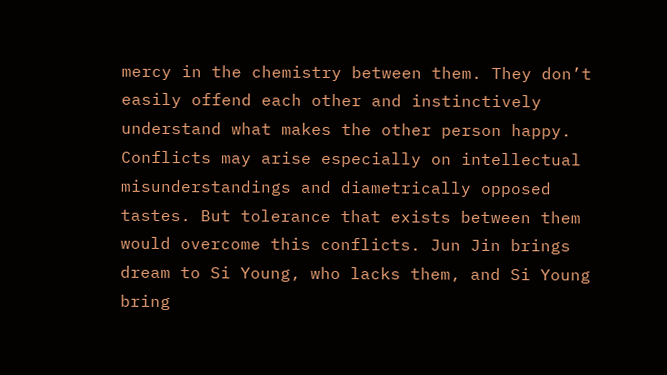mercy in the chemistry between them. They don’t easily offend each other and instinctively understand what makes the other person happy. Conflicts may arise especially on intellectual misunderstandings and diametrically opposed tastes. But tolerance that exists between them would overcome this conflicts. Jun Jin brings dream to Si Young, who lacks them, and Si Young bring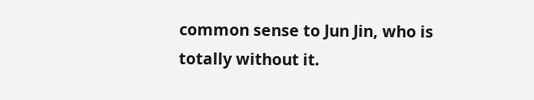common sense to Jun Jin, who is totally without it.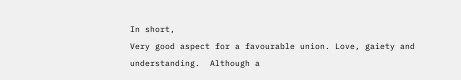In short,
Very good aspect for a favourable union. Love, gaiety and understanding.  Although a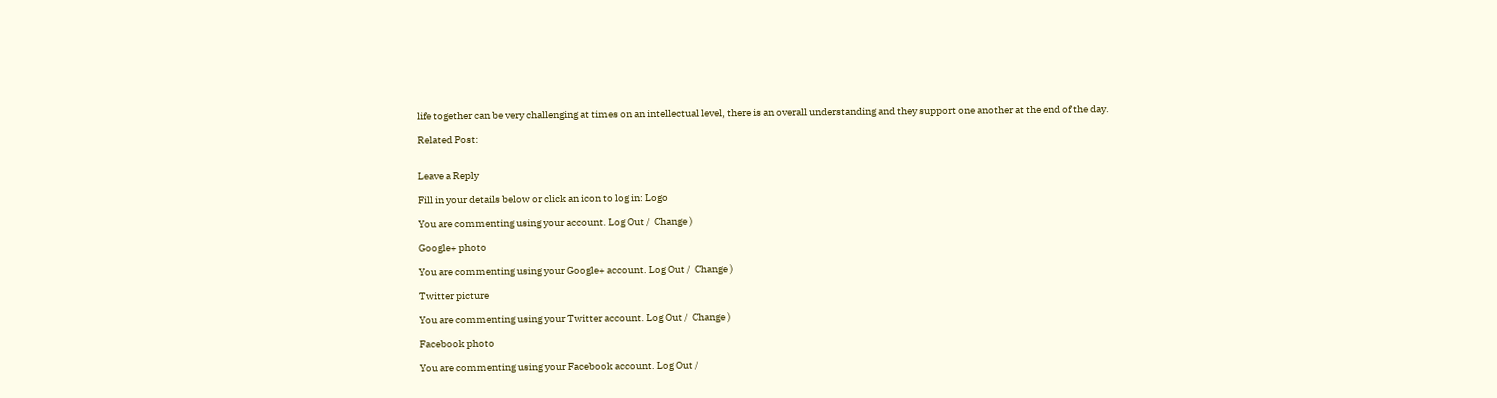life together can be very challenging at times on an intellectual level, there is an overall understanding and they support one another at the end of the day.

Related Post:


Leave a Reply

Fill in your details below or click an icon to log in: Logo

You are commenting using your account. Log Out /  Change )

Google+ photo

You are commenting using your Google+ account. Log Out /  Change )

Twitter picture

You are commenting using your Twitter account. Log Out /  Change )

Facebook photo

You are commenting using your Facebook account. Log Out /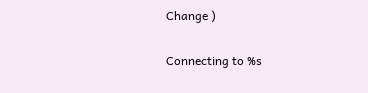Change )


Connecting to %s